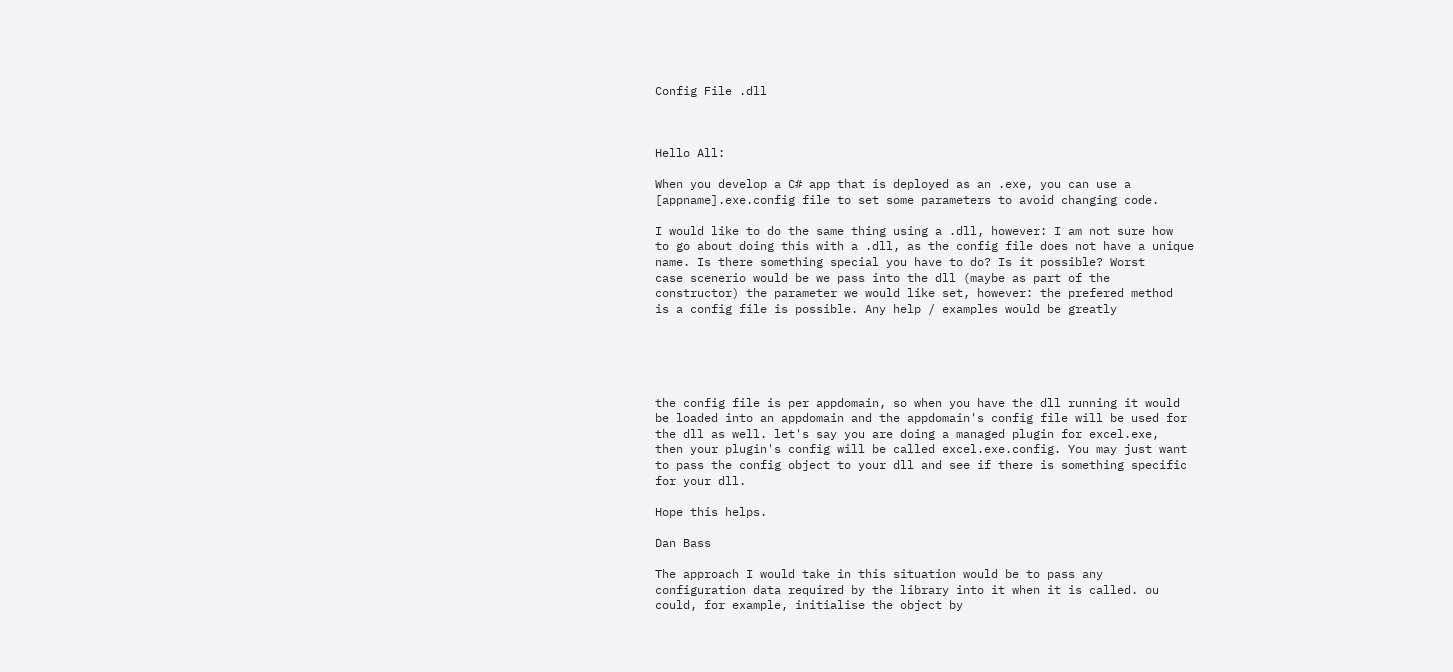Config File .dll



Hello All:

When you develop a C# app that is deployed as an .exe, you can use a
[appname].exe.config file to set some parameters to avoid changing code.

I would like to do the same thing using a .dll, however: I am not sure how
to go about doing this with a .dll, as the config file does not have a unique
name. Is there something special you have to do? Is it possible? Worst
case scenerio would be we pass into the dll (maybe as part of the
constructor) the parameter we would like set, however: the prefered method
is a config file is possible. Any help / examples would be greatly





the config file is per appdomain, so when you have the dll running it would
be loaded into an appdomain and the appdomain's config file will be used for
the dll as well. let's say you are doing a managed plugin for excel.exe,
then your plugin's config will be called excel.exe.config. You may just want
to pass the config object to your dll and see if there is something specific
for your dll.

Hope this helps.

Dan Bass

The approach I would take in this situation would be to pass any
configuration data required by the library into it when it is called. ou
could, for example, initialise the object by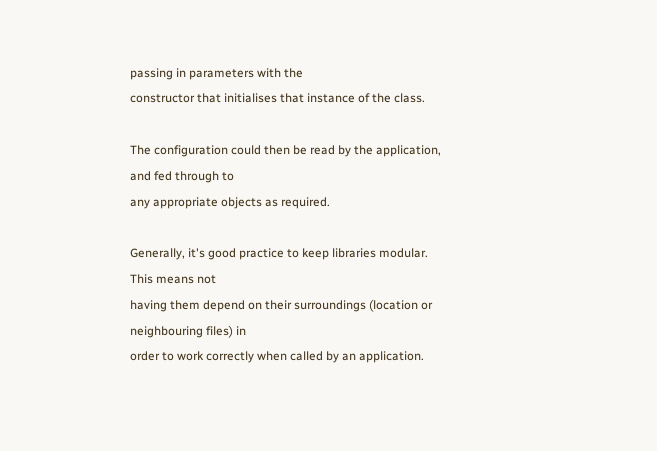passing in parameters with the
constructor that initialises that instance of the class.

The configuration could then be read by the application, and fed through to
any appropriate objects as required.

Generally, it's good practice to keep libraries modular. This means not
having them depend on their surroundings (location or neighbouring files) in
order to work correctly when called by an application.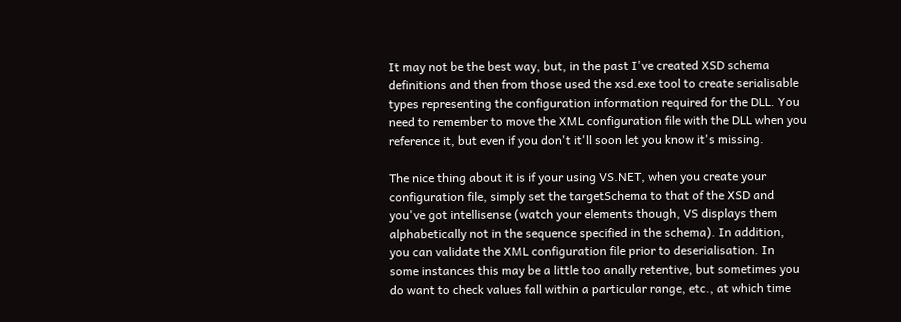It may not be the best way, but, in the past I've created XSD schema
definitions and then from those used the xsd.exe tool to create serialisable
types representing the configuration information required for the DLL. You
need to remember to move the XML configuration file with the DLL when you
reference it, but even if you don't it'll soon let you know it's missing.

The nice thing about it is if your using VS.NET, when you create your
configuration file, simply set the targetSchema to that of the XSD and
you've got intellisense (watch your elements though, VS displays them
alphabetically not in the sequence specified in the schema). In addition,
you can validate the XML configuration file prior to deserialisation. In
some instances this may be a little too anally retentive, but sometimes you
do want to check values fall within a particular range, etc., at which time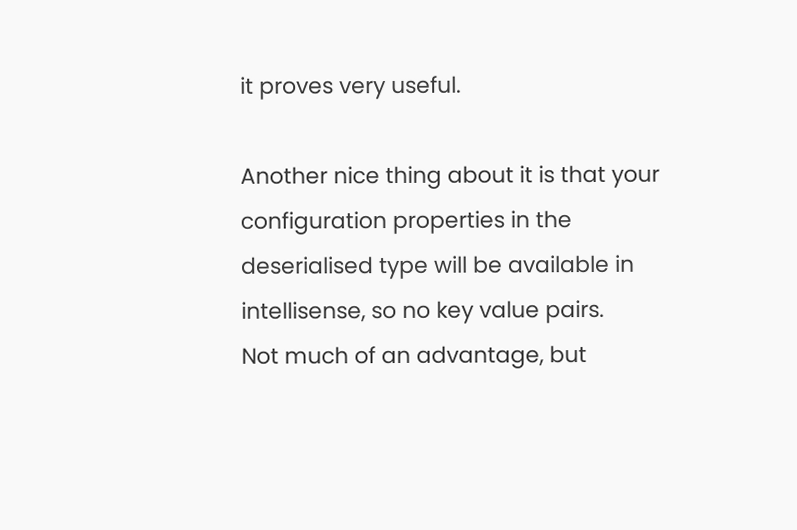it proves very useful.

Another nice thing about it is that your configuration properties in the
deserialised type will be available in intellisense, so no key value pairs.
Not much of an advantage, but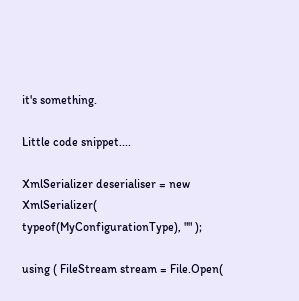it's something.

Little code snippet....

XmlSerializer deserialiser = new XmlSerializer(
typeof(MyConfigurationType), "" );

using ( FileStream stream = File.Open(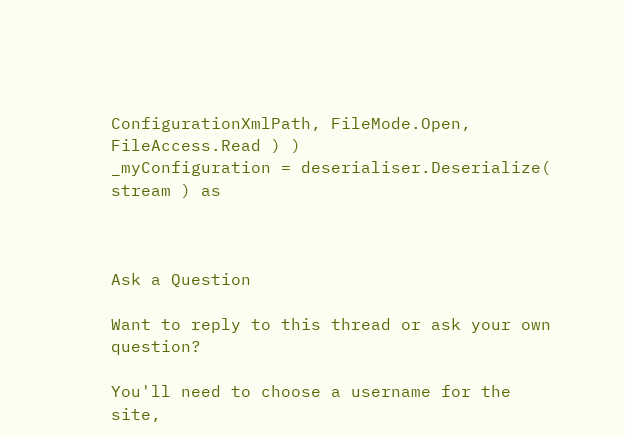ConfigurationXmlPath, FileMode.Open,
FileAccess.Read ) )
_myConfiguration = deserialiser.Deserialize( stream ) as



Ask a Question

Want to reply to this thread or ask your own question?

You'll need to choose a username for the site,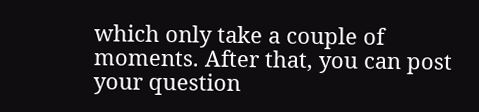which only take a couple of moments. After that, you can post your question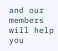and our members will help you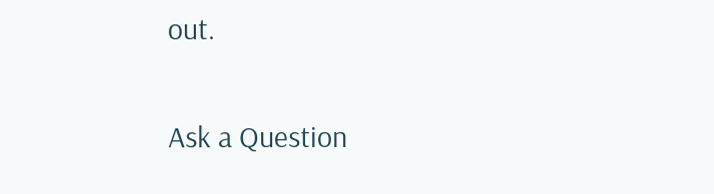out.

Ask a Question